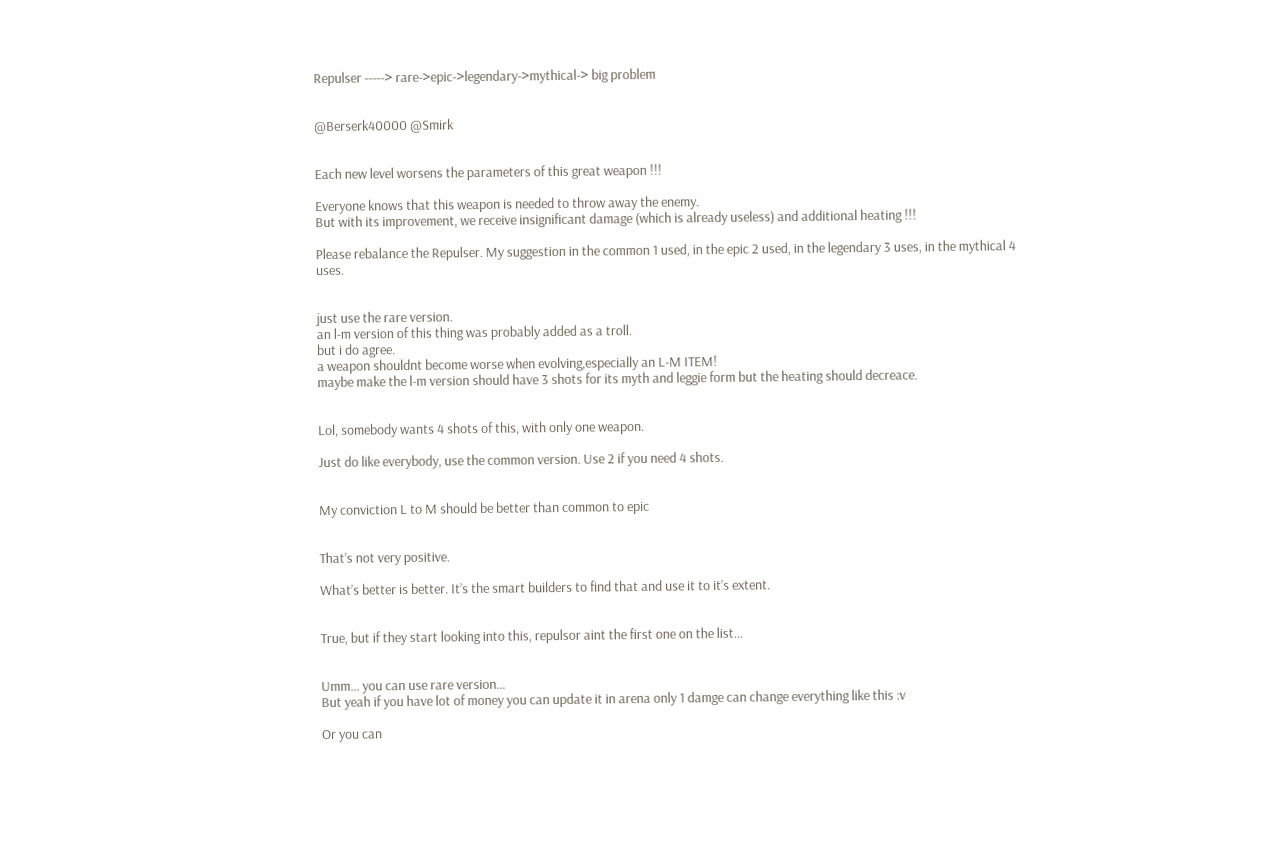Repulser -----> rare->epic->legendary->mythical-> big problem


@Berserk40000 @Smirk


Each new level worsens the parameters of this great weapon !!!

Everyone knows that this weapon is needed to throw away the enemy.
But with its improvement, we receive insignificant damage (which is already useless) and additional heating !!!

Please rebalance the Repulser. My suggestion in the common 1 used, in the epic 2 used, in the legendary 3 uses, in the mythical 4 uses.


just use the rare version.
an l-m version of this thing was probably added as a troll.
but i do agree.
a weapon shouldnt become worse when evolving,especially an L-M ITEM!
maybe make the l-m version should have 3 shots for its myth and leggie form but the heating should decreace.


Lol, somebody wants 4 shots of this, with only one weapon.

Just do like everybody, use the common version. Use 2 if you need 4 shots.


My conviction L to M should be better than common to epic


That’s not very positive.

What’s better is better. It’s the smart builders to find that and use it to it’s extent.


True, but if they start looking into this, repulsor aint the first one on the list…


Umm… you can use rare version…
But yeah if you have lot of money you can update it in arena only 1 damge can change everything like this :v

Or you can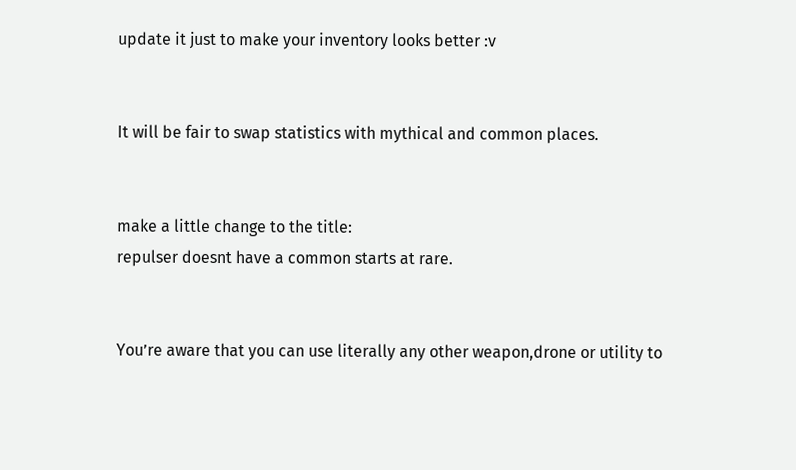update it just to make your inventory looks better :v


It will be fair to swap statistics with mythical and common places.


make a little change to the title:
repulser doesnt have a common starts at rare.


You’re aware that you can use literally any other weapon,drone or utility to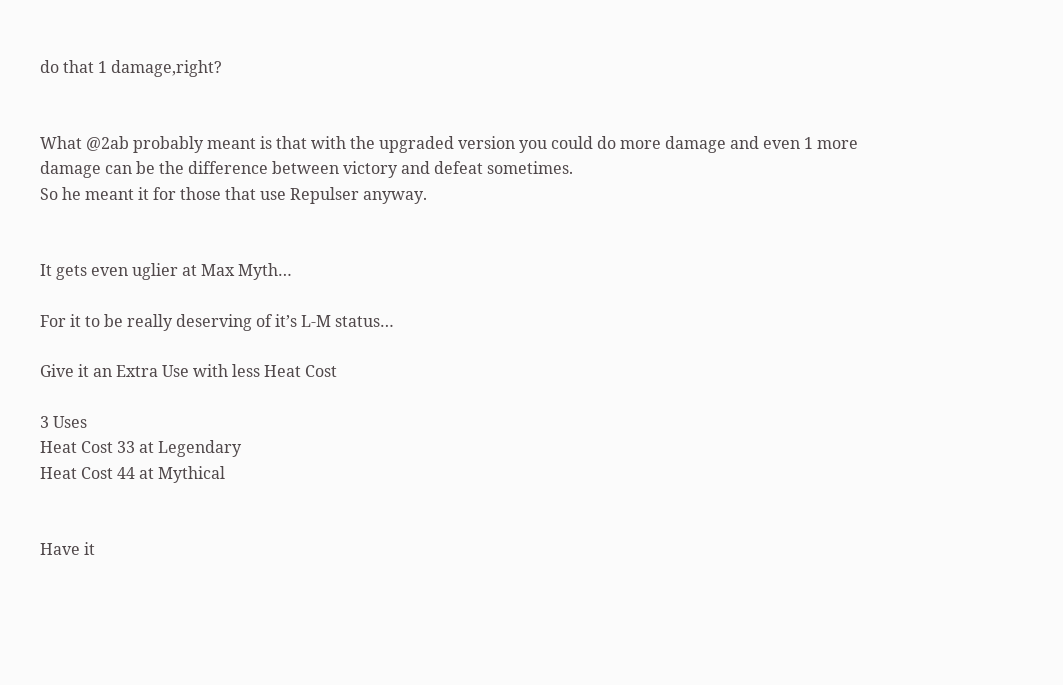do that 1 damage,right?


What @2ab probably meant is that with the upgraded version you could do more damage and even 1 more damage can be the difference between victory and defeat sometimes.
So he meant it for those that use Repulser anyway.


It gets even uglier at Max Myth…

For it to be really deserving of it’s L-M status…

Give it an Extra Use with less Heat Cost

3 Uses
Heat Cost 33 at Legendary
Heat Cost 44 at Mythical


Have it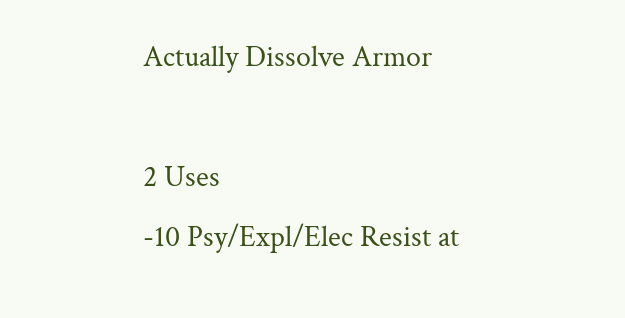Actually Dissolve Armor

2 Uses
-10 Psy/Expl/Elec Resist at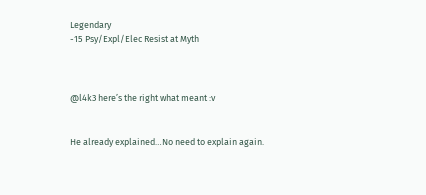Legendary
-15 Psy/Expl/Elec Resist at Myth



@l4k3 here’s the right what meant :v


He already explained…No need to explain again.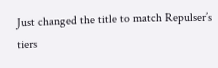Just changed the title to match Repulser’s tiers